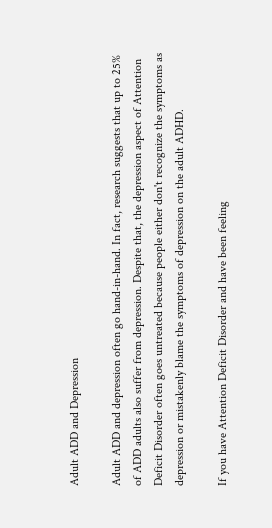Adult ADD and Depression

Adult ADD and depression often go hand-in-hand. In fact, research suggests that up to 25% of ADD adults also suffer from depression. Despite that, the depression aspect of Attention Deficit Disorder often goes untreated because people either don't recognize the symptoms as depression or mistakenly blame the symptoms of depression on the adult ADHD.

If you have Attention Deficit Disorder and have been feeling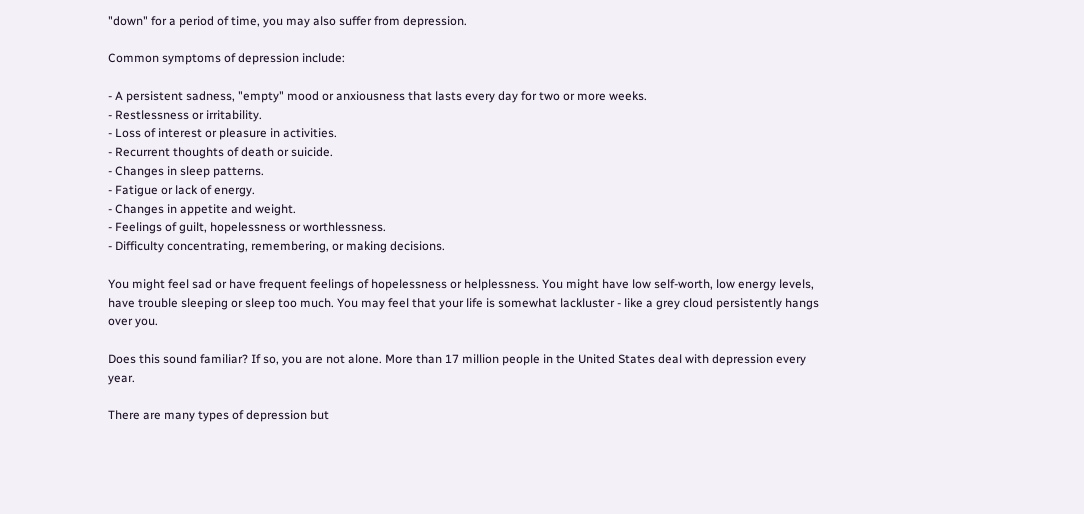"down" for a period of time, you may also suffer from depression.

Common symptoms of depression include:

- A persistent sadness, "empty" mood or anxiousness that lasts every day for two or more weeks.
- Restlessness or irritability.
- Loss of interest or pleasure in activities.
- Recurrent thoughts of death or suicide.
- Changes in sleep patterns.
- Fatigue or lack of energy.
- Changes in appetite and weight.
- Feelings of guilt, hopelessness or worthlessness.
- Difficulty concentrating, remembering, or making decisions.

You might feel sad or have frequent feelings of hopelessness or helplessness. You might have low self-worth, low energy levels, have trouble sleeping or sleep too much. You may feel that your life is somewhat lackluster - like a grey cloud persistently hangs over you.

Does this sound familiar? If so, you are not alone. More than 17 million people in the United States deal with depression every year.

There are many types of depression but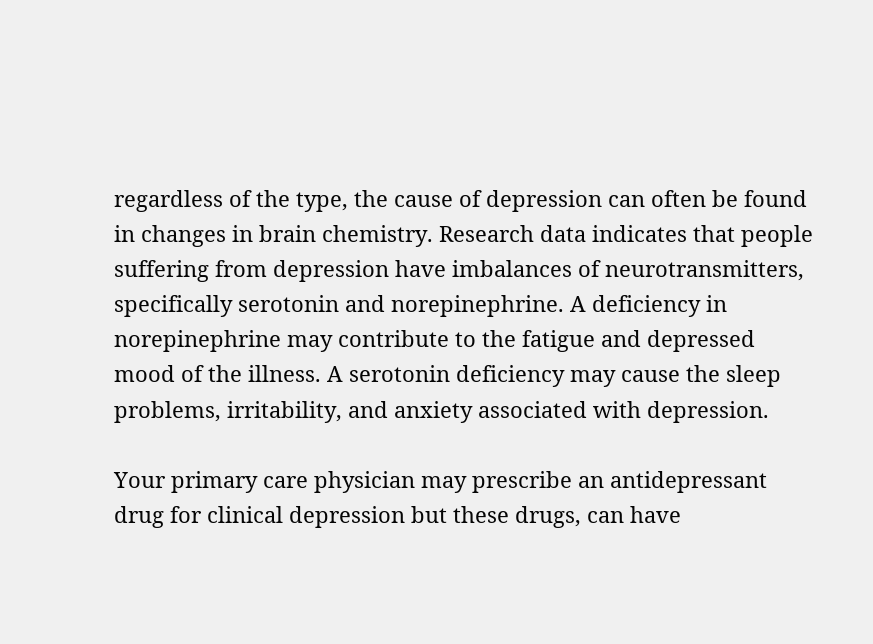regardless of the type, the cause of depression can often be found in changes in brain chemistry. Research data indicates that people suffering from depression have imbalances of neurotransmitters, specifically serotonin and norepinephrine. A deficiency in norepinephrine may contribute to the fatigue and depressed mood of the illness. A serotonin deficiency may cause the sleep problems, irritability, and anxiety associated with depression.

Your primary care physician may prescribe an antidepressant drug for clinical depression but these drugs, can have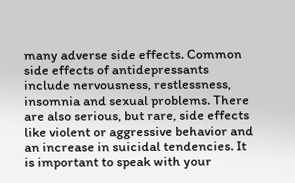many adverse side effects. Common side effects of antidepressants include nervousness, restlessness, insomnia and sexual problems. There are also serious, but rare, side effects like violent or aggressive behavior and an increase in suicidal tendencies. It is important to speak with your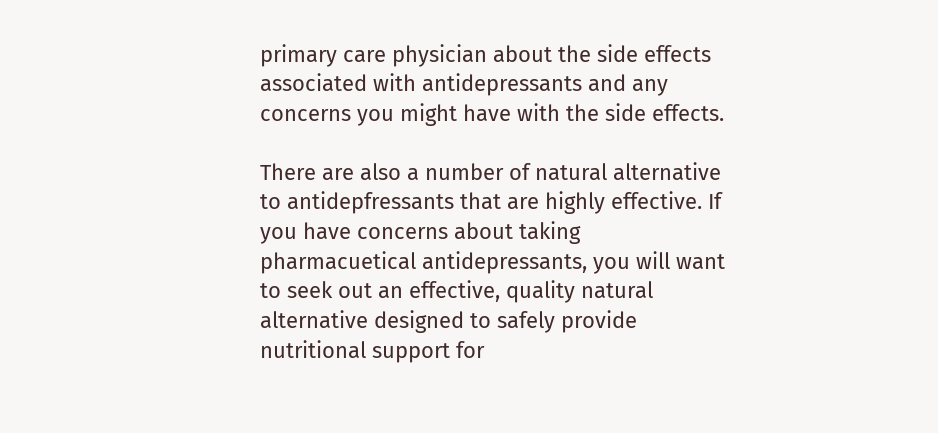primary care physician about the side effects associated with antidepressants and any concerns you might have with the side effects.

There are also a number of natural alternative to antidepfressants that are highly effective. If you have concerns about taking pharmacuetical antidepressants, you will want to seek out an effective, quality natural alternative designed to safely provide nutritional support for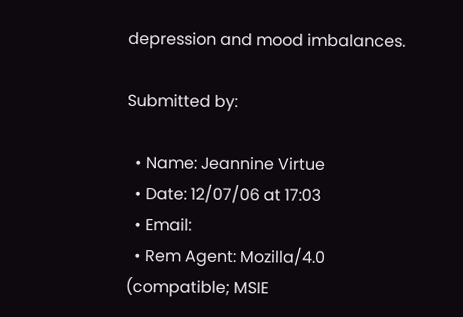depression and mood imbalances.

Submitted by:

  • Name: Jeannine Virtue
  • Date: 12/07/06 at 17:03
  • Email:
  • Rem Agent: Mozilla/4.0 (compatible; MSIE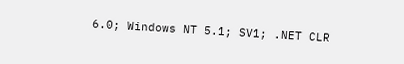6.0; Windows NT 5.1; SV1; .NET CLR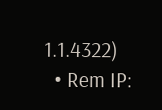1.1.4322)
  • Rem IP: